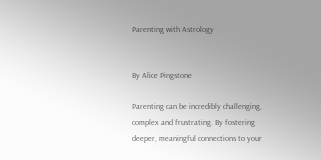Parenting with Astrology


By Alice Pingstone

Parenting can be incredibly challenging, complex and frustrating. By fostering deeper, meaningful connections to your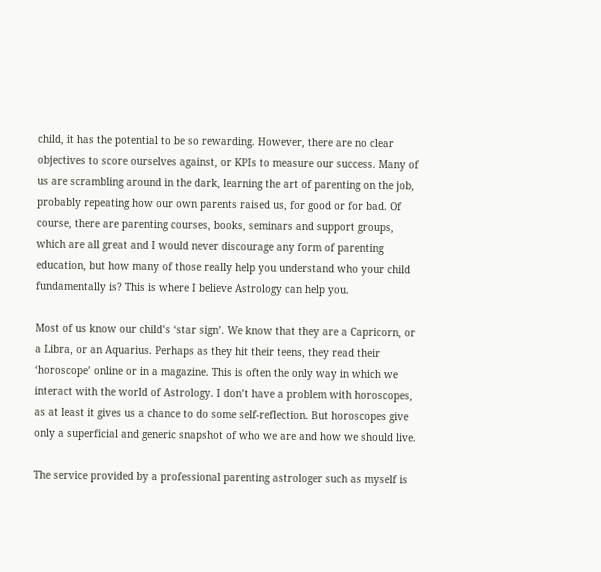child, it has the potential to be so rewarding. However, there are no clear objectives to score ourselves against, or KPIs to measure our success. Many of us are scrambling around in the dark, learning the art of parenting on the job, probably repeating how our own parents raised us, for good or for bad. Of course, there are parenting courses, books, seminars and support groups, which are all great and I would never discourage any form of parenting education, but how many of those really help you understand who your child fundamentally is? This is where I believe Astrology can help you.

Most of us know our child’s ‘star sign’. We know that they are a Capricorn, or a Libra, or an Aquarius. Perhaps as they hit their teens, they read their ‘horoscope’ online or in a magazine. This is often the only way in which we interact with the world of Astrology. I don’t have a problem with horoscopes, as at least it gives us a chance to do some self-reflection. But horoscopes give only a superficial and generic snapshot of who we are and how we should live.

The service provided by a professional parenting astrologer such as myself is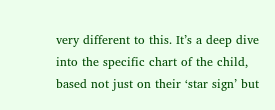very different to this. It’s a deep dive into the specific chart of the child, based not just on their ‘star sign’ but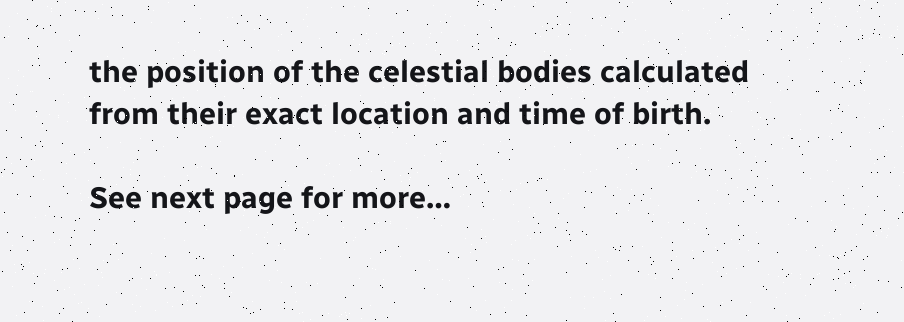the position of the celestial bodies calculated from their exact location and time of birth.

See next page for more…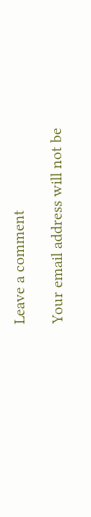Leave a comment

Your email address will not be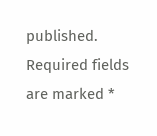published. Required fields are marked *